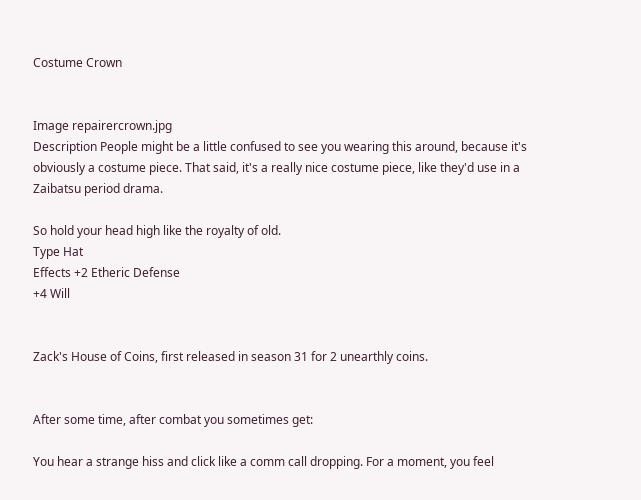Costume Crown


Image repairercrown.jpg
Description People might be a little confused to see you wearing this around, because it's obviously a costume piece. That said, it's a really nice costume piece, like they'd use in a Zaibatsu period drama.

So hold your head high like the royalty of old.
Type Hat
Effects +2 Etheric Defense
+4 Will


Zack's House of Coins, first released in season 31 for 2 unearthly coins.


After some time, after combat you sometimes get:

You hear a strange hiss and click like a comm call dropping. For a moment, you feel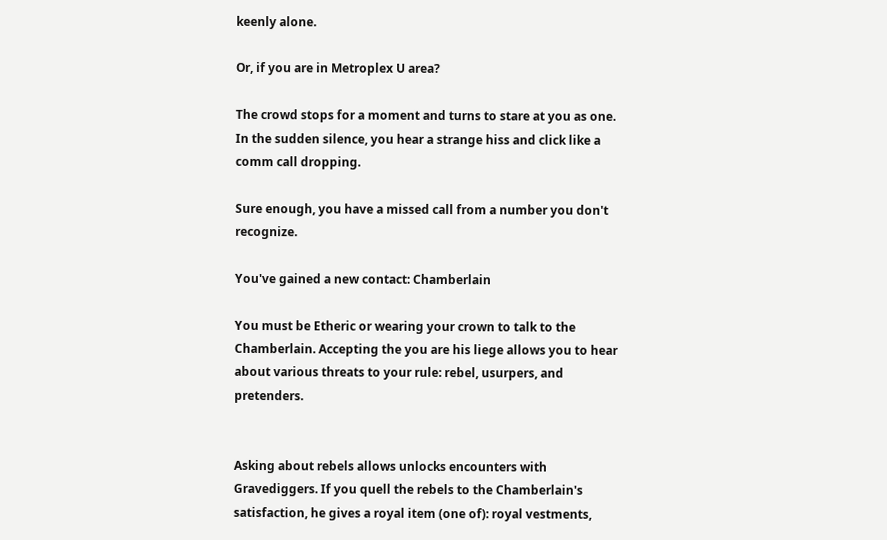keenly alone.

Or, if you are in Metroplex U area?

The crowd stops for a moment and turns to stare at you as one. In the sudden silence, you hear a strange hiss and click like a comm call dropping.

Sure enough, you have a missed call from a number you don't recognize.

You've gained a new contact: Chamberlain

You must be Etheric or wearing your crown to talk to the Chamberlain. Accepting the you are his liege allows you to hear about various threats to your rule: rebel, usurpers, and pretenders.


Asking about rebels allows unlocks encounters with Gravediggers. If you quell the rebels to the Chamberlain's satisfaction, he gives a royal item (one of): royal vestments,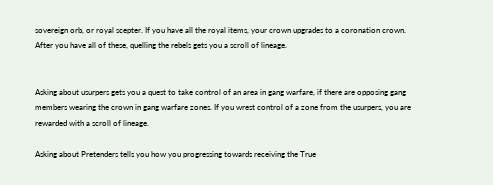sovereign orb, or royal scepter. If you have all the royal items, your crown upgrades to a coronation crown. After you have all of these, quelling the rebels gets you a scroll of lineage.


Asking about usurpers gets you a quest to take control of an area in gang warfare, if there are opposing gang members wearing the crown in gang warfare zones. If you wrest control of a zone from the usurpers, you are rewarded with a scroll of lineage.

Asking about Pretenders tells you how you progressing towards receiving the True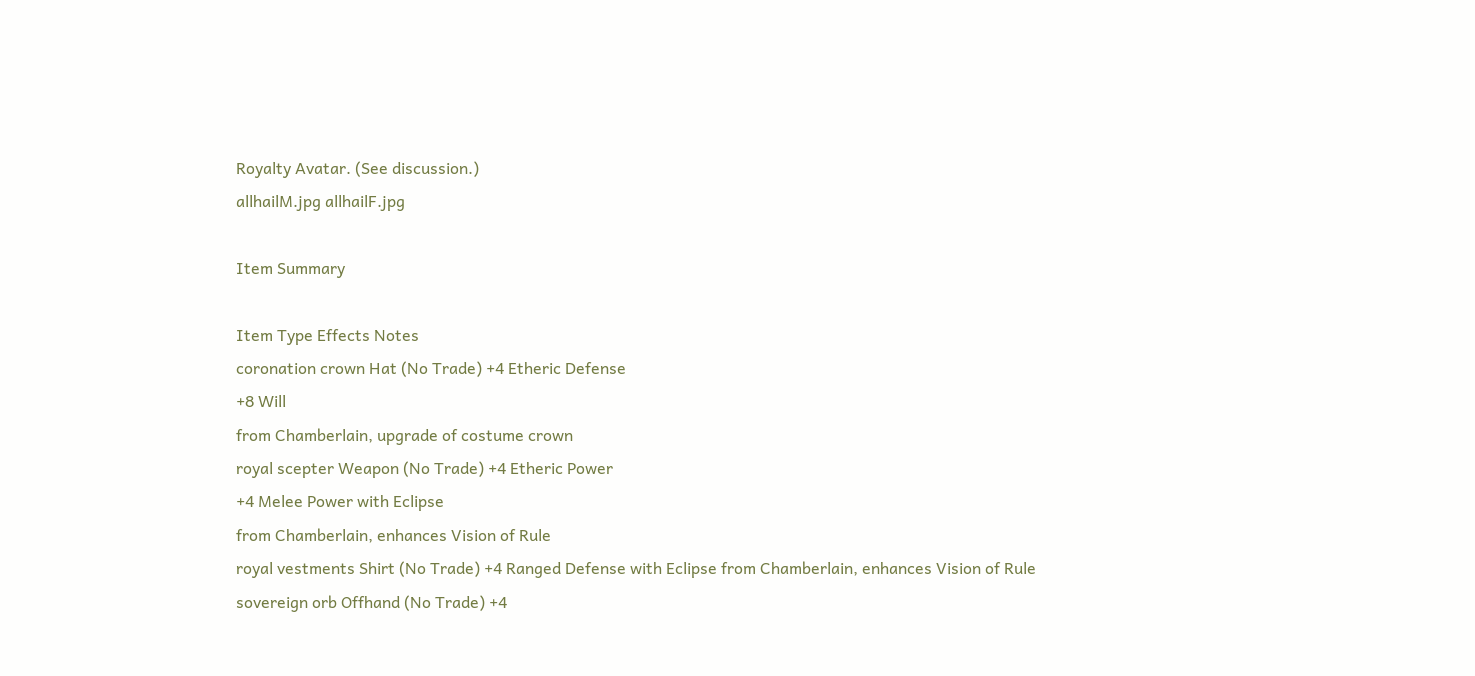Royalty Avatar. (See discussion.)
allhailM.jpg allhailF.jpg

Item Summary

Item Type Effects Notes
coronation crown Hat (No Trade) +4 Etheric Defense
+8 Will
from Chamberlain, upgrade of costume crown
royal scepter Weapon (No Trade) +4 Etheric Power
+4 Melee Power with Eclipse
from Chamberlain, enhances Vision of Rule
royal vestments Shirt (No Trade) +4 Ranged Defense with Eclipse from Chamberlain, enhances Vision of Rule
sovereign orb Offhand (No Trade) +4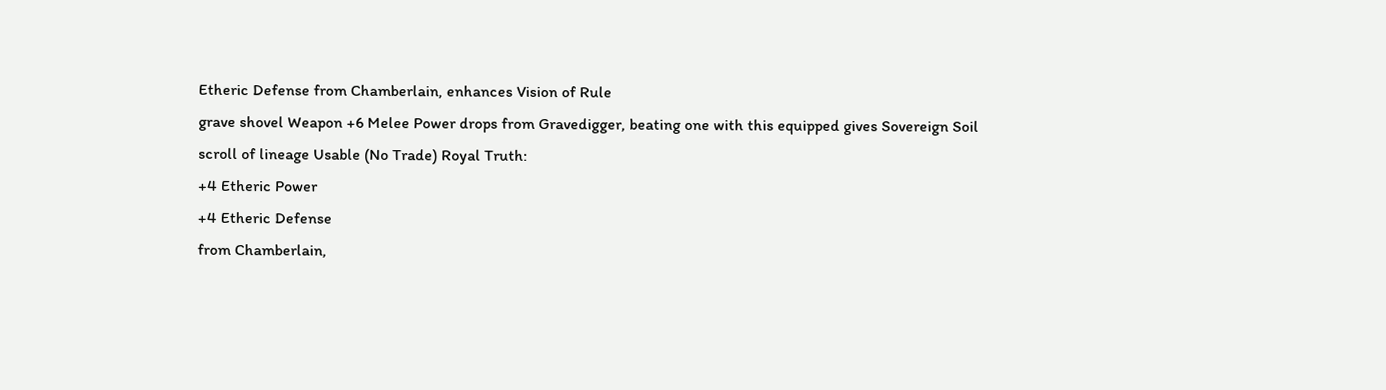Etheric Defense from Chamberlain, enhances Vision of Rule
grave shovel Weapon +6 Melee Power drops from Gravedigger, beating one with this equipped gives Sovereign Soil
scroll of lineage Usable (No Trade) Royal Truth:
+4 Etheric Power
+4 Etheric Defense
from Chamberlain,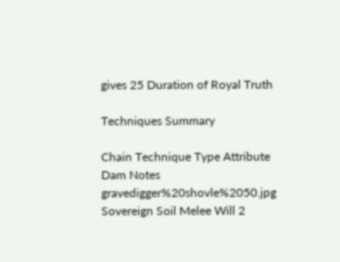gives 25 Duration of Royal Truth

Techniques Summary

Chain Technique Type Attribute Dam Notes
gravedigger%20shovle%2050.jpg Sovereign Soil Melee Will 2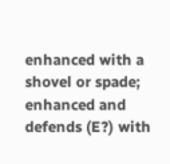enhanced with a shovel or spade; enhanced and defends (E?) with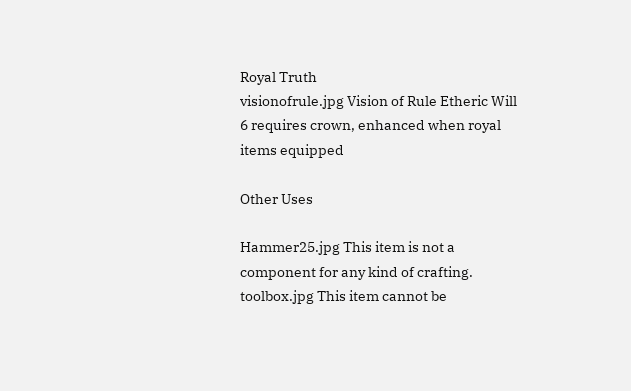Royal Truth
visionofrule.jpg Vision of Rule Etheric Will 6 requires crown, enhanced when royal items equipped

Other Uses

Hammer25.jpg This item is not a component for any kind of crafting.
toolbox.jpg This item cannot be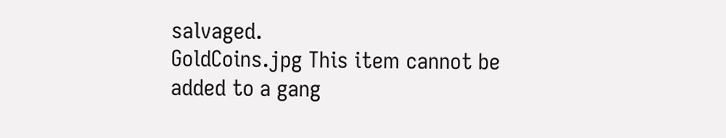salvaged.
GoldCoins.jpg This item cannot be added to a gang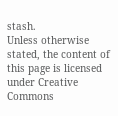stash.
Unless otherwise stated, the content of this page is licensed under Creative Commons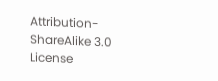Attribution-ShareAlike 3.0 License